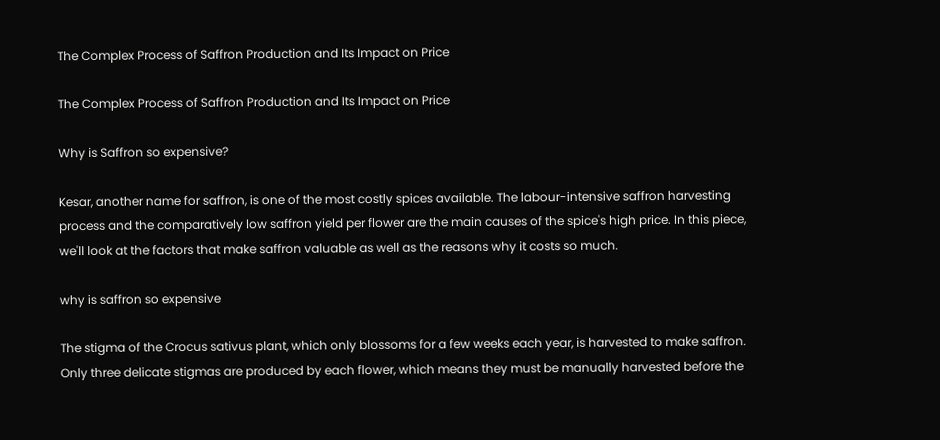The Complex Process of Saffron Production and Its Impact on Price

The Complex Process of Saffron Production and Its Impact on Price

Why is Saffron so expensive?

Kesar, another name for saffron, is one of the most costly spices available. The labour-intensive saffron harvesting process and the comparatively low saffron yield per flower are the main causes of the spice's high price. In this piece, we'll look at the factors that make saffron valuable as well as the reasons why it costs so much.

why is saffron so expensive

The stigma of the Crocus sativus plant, which only blossoms for a few weeks each year, is harvested to make saffron. Only three delicate stigmas are produced by each flower, which means they must be manually harvested before the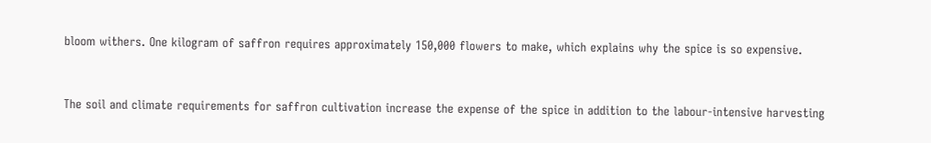bloom withers. One kilogram of saffron requires approximately 150,000 flowers to make, which explains why the spice is so expensive.


The soil and climate requirements for saffron cultivation increase the expense of the spice in addition to the labour-intensive harvesting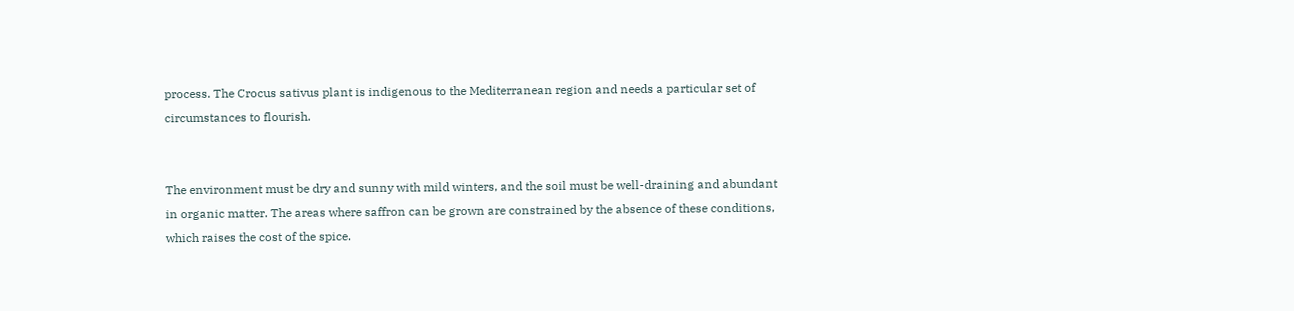process. The Crocus sativus plant is indigenous to the Mediterranean region and needs a particular set of circumstances to flourish.


The environment must be dry and sunny with mild winters, and the soil must be well-draining and abundant in organic matter. The areas where saffron can be grown are constrained by the absence of these conditions, which raises the cost of the spice.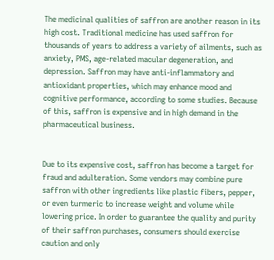The medicinal qualities of saffron are another reason in its high cost. Traditional medicine has used saffron for thousands of years to address a variety of ailments, such as anxiety, PMS, age-related macular degeneration, and depression. Saffron may have anti-inflammatory and antioxidant properties, which may enhance mood and cognitive performance, according to some studies. Because of this, saffron is expensive and in high demand in the pharmaceutical business.


Due to its expensive cost, saffron has become a target for fraud and adulteration. Some vendors may combine pure saffron with other ingredients like plastic fibers, pepper, or even turmeric to increase weight and volume while lowering price. In order to guarantee the quality and purity of their saffron purchases, consumers should exercise caution and only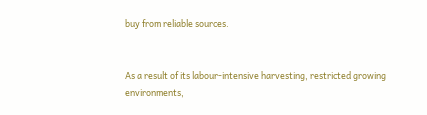buy from reliable sources.


As a result of its labour-intensive harvesting, restricted growing environments,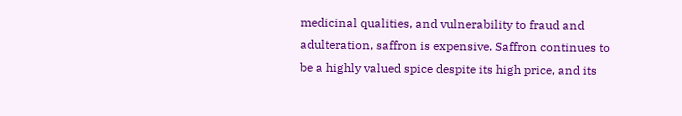medicinal qualities, and vulnerability to fraud and adulteration, saffron is expensive. Saffron continues to be a highly valued spice despite its high price, and its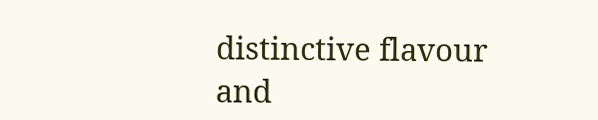distinctive flavour and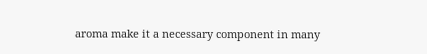aroma make it a necessary component in many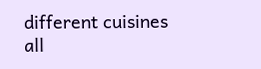different cuisines all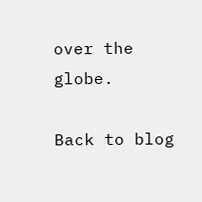over the globe.

Back to blog